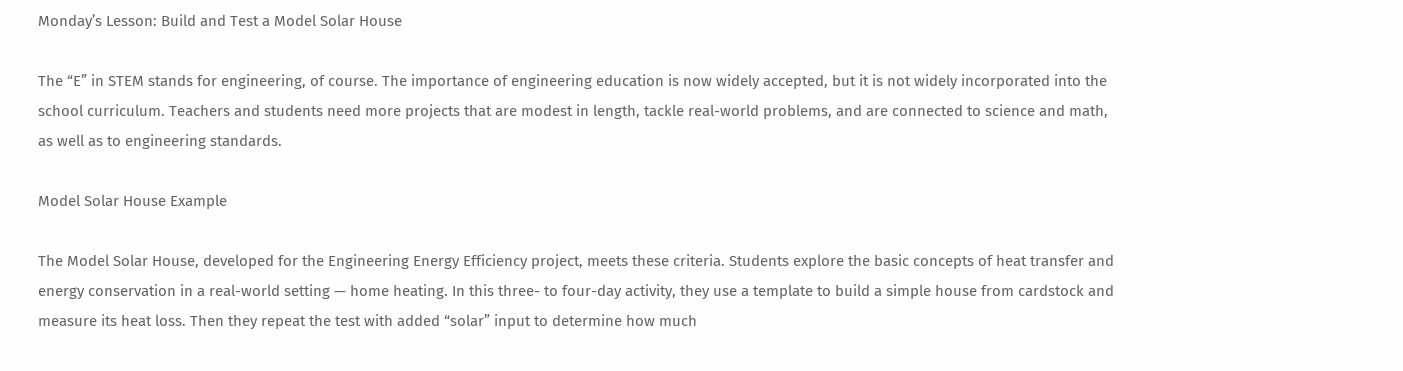Monday’s Lesson: Build and Test a Model Solar House

The “E” in STEM stands for engineering, of course. The importance of engineering education is now widely accepted, but it is not widely incorporated into the school curriculum. Teachers and students need more projects that are modest in length, tackle real-world problems, and are connected to science and math, as well as to engineering standards.

Model Solar House Example

The Model Solar House, developed for the Engineering Energy Efficiency project, meets these criteria. Students explore the basic concepts of heat transfer and energy conservation in a real-world setting — home heating. In this three- to four-day activity, they use a template to build a simple house from cardstock and measure its heat loss. Then they repeat the test with added “solar” input to determine how much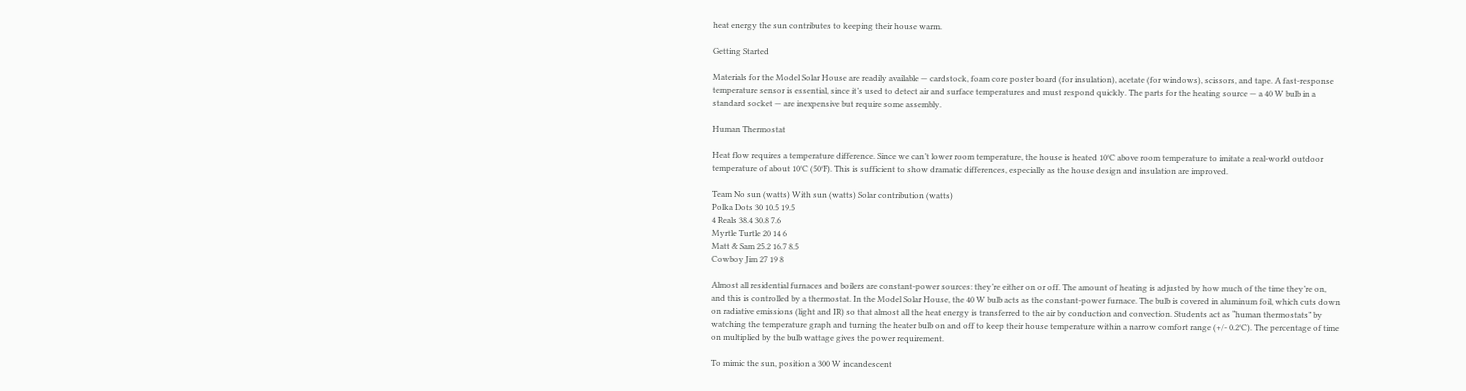heat energy the sun contributes to keeping their house warm.

Getting Started

Materials for the Model Solar House are readily available — cardstock, foam core poster board (for insulation), acetate (for windows), scissors, and tape. A fast-response temperature sensor is essential, since it’s used to detect air and surface temperatures and must respond quickly. The parts for the heating source — a 40 W bulb in a standard socket — are inexpensive but require some assembly.

Human Thermostat

Heat flow requires a temperature difference. Since we can’t lower room temperature, the house is heated 10°C above room temperature to imitate a real-world outdoor temperature of about 10°C (50°F). This is sufficient to show dramatic differences, especially as the house design and insulation are improved.

Team No sun (watts) With sun (watts) Solar contribution (watts)
Polka Dots 30 10.5 19.5
4 Reals 38.4 30.8 7.6
Myrtle Turtle 20 14 6
Matt & Sam 25.2 16.7 8.5
Cowboy Jim 27 19 8

Almost all residential furnaces and boilers are constant-power sources: they’re either on or off. The amount of heating is adjusted by how much of the time they’re on, and this is controlled by a thermostat. In the Model Solar House, the 40 W bulb acts as the constant-power furnace. The bulb is covered in aluminum foil, which cuts down on radiative emissions (light and IR) so that almost all the heat energy is transferred to the air by conduction and convection. Students act as “human thermostats” by watching the temperature graph and turning the heater bulb on and off to keep their house temperature within a narrow comfort range (+/- 0.2°C). The percentage of time on multiplied by the bulb wattage gives the power requirement.

To mimic the sun, position a 300 W incandescent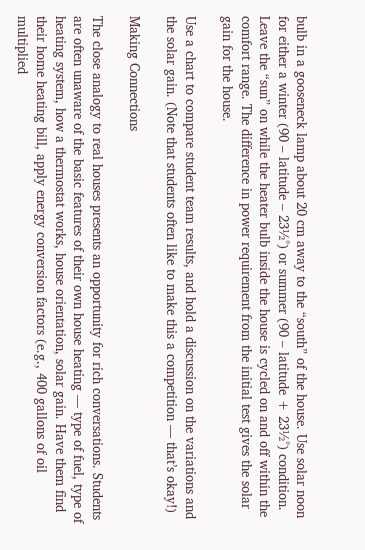bulb in a gooseneck lamp about 20 cm away to the “south” of the house. Use solar noon for either a winter (90 – latitude – 23½°) or summer (90 – latitude + 23½°) condition. Leave the “sun” on while the heater bulb inside the house is cycled on and off within the comfort range. The difference in power requirement from the initial test gives the solar gain for the house.

Use a chart to compare student team results, and hold a discussion on the variations and the solar gain. (Note that students often like to make this a competition — that’s okay!)

Making Connections

The close analogy to real houses presents an opportunity for rich conversations. Students are often unaware of the basic features of their own house heating — type of fuel, type of heating system, how a thermostat works, house orientation, solar gain. Have them find their home heating bill, apply energy conversion factors (e.g., 400 gallons of oil multiplied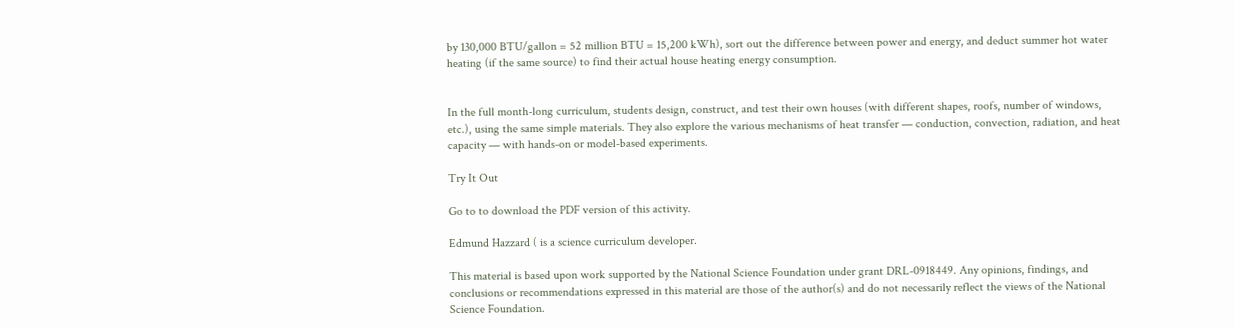by 130,000 BTU/gallon = 52 million BTU = 15,200 kWh), sort out the difference between power and energy, and deduct summer hot water heating (if the same source) to find their actual house heating energy consumption.


In the full month-long curriculum, students design, construct, and test their own houses (with different shapes, roofs, number of windows, etc.), using the same simple materials. They also explore the various mechanisms of heat transfer — conduction, convection, radiation, and heat capacity — with hands-on or model-based experiments.

Try It Out

Go to to download the PDF version of this activity.

Edmund Hazzard ( is a science curriculum developer.

This material is based upon work supported by the National Science Foundation under grant DRL-0918449. Any opinions, findings, and conclusions or recommendations expressed in this material are those of the author(s) and do not necessarily reflect the views of the National Science Foundation.